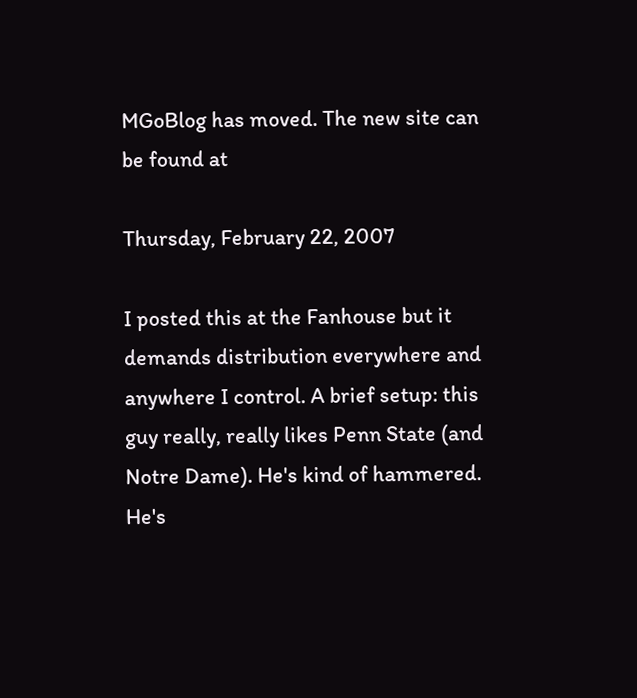MGoBlog has moved. The new site can be found at

Thursday, February 22, 2007

I posted this at the Fanhouse but it demands distribution everywhere and anywhere I control. A brief setup: this guy really, really likes Penn State (and Notre Dame). He's kind of hammered. He's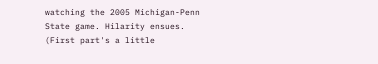watching the 2005 Michigan-Penn State game. Hilarity ensues. (First part's a little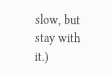slow, but stay with it.)